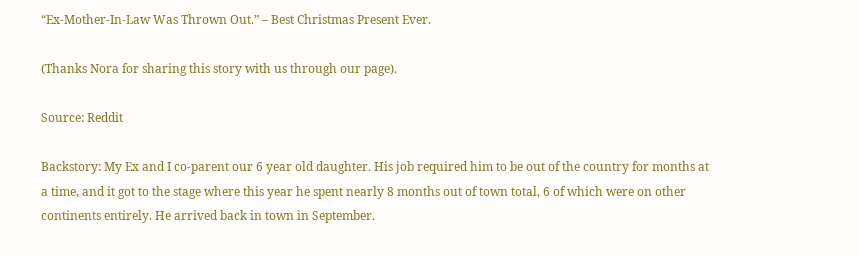“Ex-Mother-In-Law Was Thrown Out.” – Best Christmas Present Ever.

(Thanks Nora for sharing this story with us through our page).

Source: Reddit

Backstory: My Ex and I co-parent our 6 year old daughter. His job required him to be out of the country for months at a time, and it got to the stage where this year he spent nearly 8 months out of town total, 6 of which were on other continents entirely. He arrived back in town in September.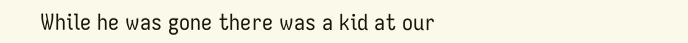While he was gone there was a kid at our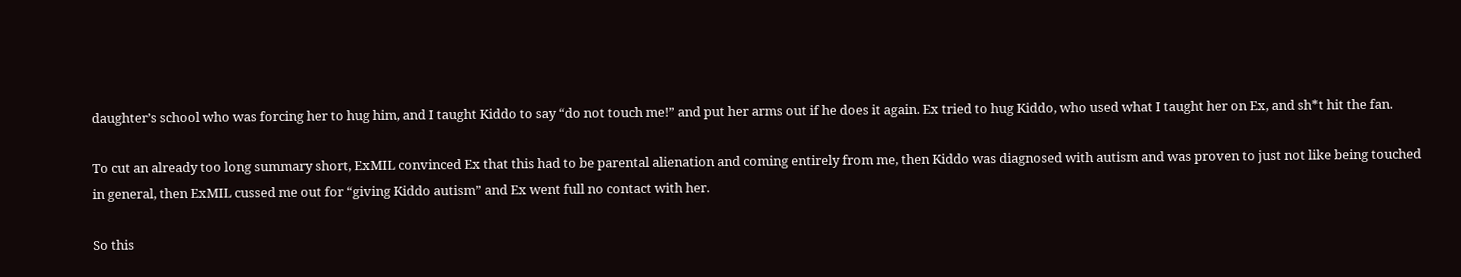daughter’s school who was forcing her to hug him, and I taught Kiddo to say “do not touch me!” and put her arms out if he does it again. Ex tried to hug Kiddo, who used what I taught her on Ex, and sh*t hit the fan.

To cut an already too long summary short, ExMIL convinced Ex that this had to be parental alienation and coming entirely from me, then Kiddo was diagnosed with autism and was proven to just not like being touched in general, then ExMIL cussed me out for “giving Kiddo autism” and Ex went full no contact with her.

So this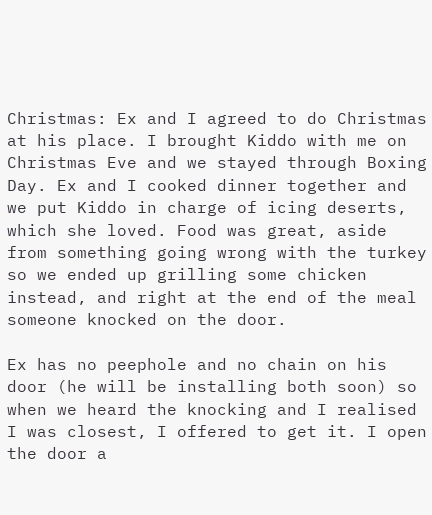Christmas: Ex and I agreed to do Christmas at his place. I brought Kiddo with me on Christmas Eve and we stayed through Boxing Day. Ex and I cooked dinner together and we put Kiddo in charge of icing deserts, which she loved. Food was great, aside from something going wrong with the turkey so we ended up grilling some chicken instead, and right at the end of the meal someone knocked on the door.

Ex has no peephole and no chain on his door (he will be installing both soon) so when we heard the knocking and I realised I was closest, I offered to get it. I open the door a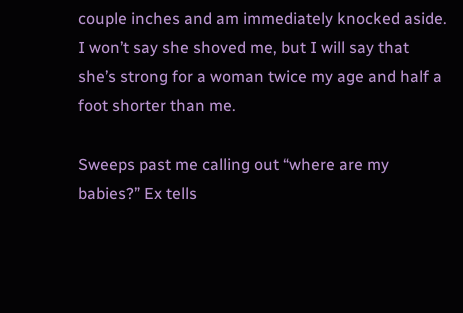couple inches and am immediately knocked aside. I won’t say she shoved me, but I will say that she’s strong for a woman twice my age and half a foot shorter than me.

Sweeps past me calling out “where are my babies?” Ex tells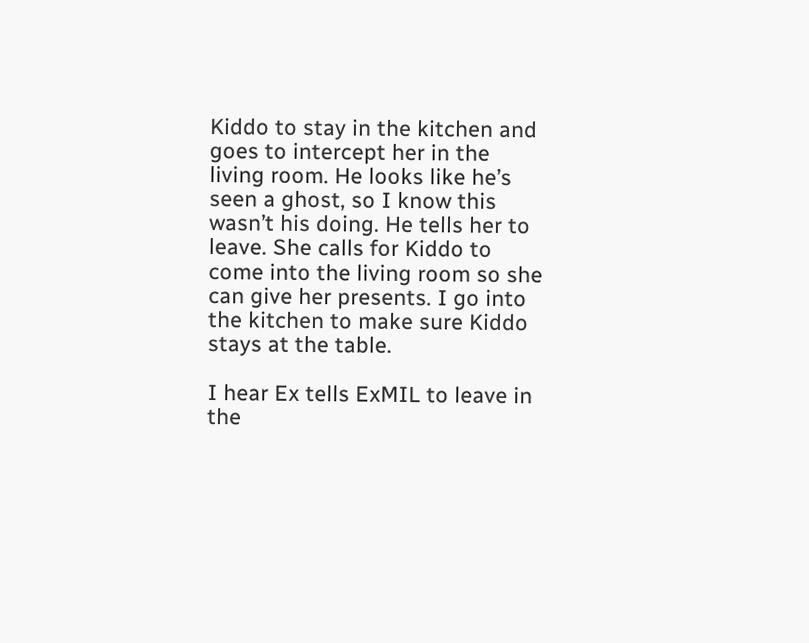Kiddo to stay in the kitchen and goes to intercept her in the living room. He looks like he’s seen a ghost, so I know this wasn’t his doing. He tells her to leave. She calls for Kiddo to come into the living room so she can give her presents. I go into the kitchen to make sure Kiddo stays at the table.

I hear Ex tells ExMIL to leave in the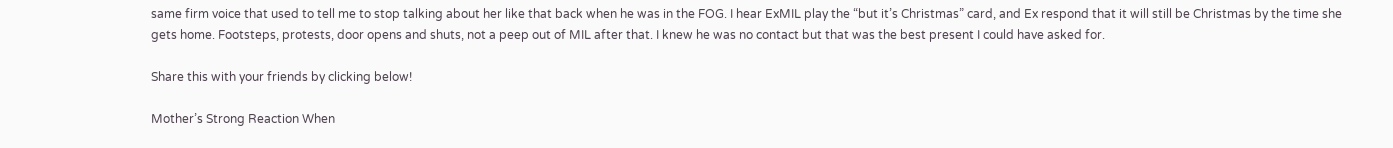same firm voice that used to tell me to stop talking about her like that back when he was in the FOG. I hear ExMIL play the “but it’s Christmas” card, and Ex respond that it will still be Christmas by the time she gets home. Footsteps, protests, door opens and shuts, not a peep out of MIL after that. I knew he was no contact but that was the best present I could have asked for.

Share this with your friends by clicking below!

Mother’s Strong Reaction When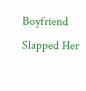Boyfriend Slapped Her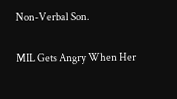Non-Verbal Son.

MIL Gets Angry When Her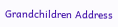Grandchildren Address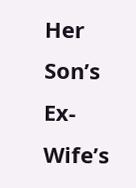Her Son’s Ex-Wife’s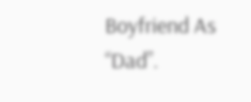Boyfriend As “Dad”.